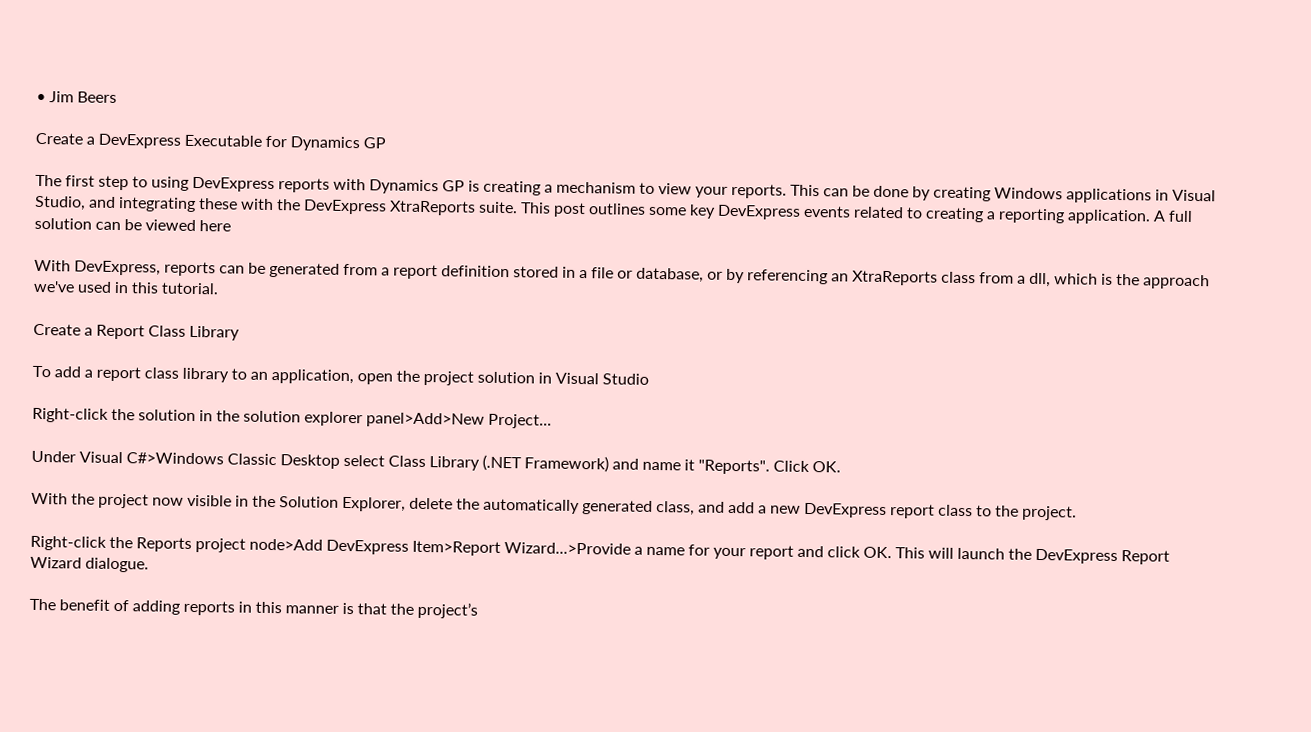• Jim Beers

Create a DevExpress Executable for Dynamics GP

The first step to using DevExpress reports with Dynamics GP is creating a mechanism to view your reports. This can be done by creating Windows applications in Visual Studio, and integrating these with the DevExpress XtraReports suite. This post outlines some key DevExpress events related to creating a reporting application. A full solution can be viewed here

With DevExpress, reports can be generated from a report definition stored in a file or database, or by referencing an XtraReports class from a dll, which is the approach we've used in this tutorial.

Create a Report Class Library

To add a report class library to an application, open the project solution in Visual Studio

Right-click the solution in the solution explorer panel>Add>New Project...

Under Visual C#>Windows Classic Desktop select Class Library (.NET Framework) and name it "Reports". Click OK.

With the project now visible in the Solution Explorer, delete the automatically generated class, and add a new DevExpress report class to the project.

Right-click the Reports project node>Add DevExpress Item>Report Wizard...>Provide a name for your report and click OK. This will launch the DevExpress Report Wizard dialogue.

The benefit of adding reports in this manner is that the project’s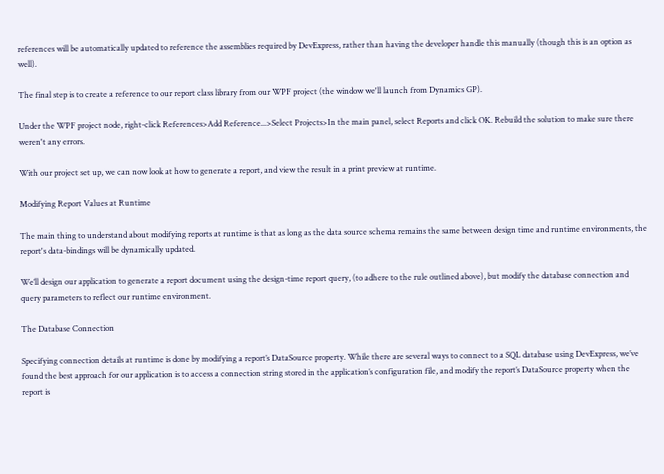references will be automatically updated to reference the assemblies required by DevExpress, rather than having the developer handle this manually (though this is an option as well).

The final step is to create a reference to our report class library from our WPF project (the window we'll launch from Dynamics GP).

Under the WPF project node, right-click References>Add Reference...>Select Projects>In the main panel, select Reports and click OK. Rebuild the solution to make sure there weren't any errors.

With our project set up, we can now look at how to generate a report, and view the result in a print preview at runtime.

Modifying Report Values at Runtime

The main thing to understand about modifying reports at runtime is that as long as the data source schema remains the same between design time and runtime environments, the report's data-bindings will be dynamically updated.

We’ll design our application to generate a report document using the design-time report query, (to adhere to the rule outlined above), but modify the database connection and query parameters to reflect our runtime environment.

The Database Connection

Specifying connection details at runtime is done by modifying a report’s DataSource property. While there are several ways to connect to a SQL database using DevExpress, we’ve found the best approach for our application is to access a connection string stored in the application’s configuration file, and modify the report’s DataSource property when the report is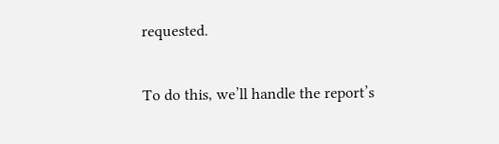requested.

To do this, we’ll handle the report’s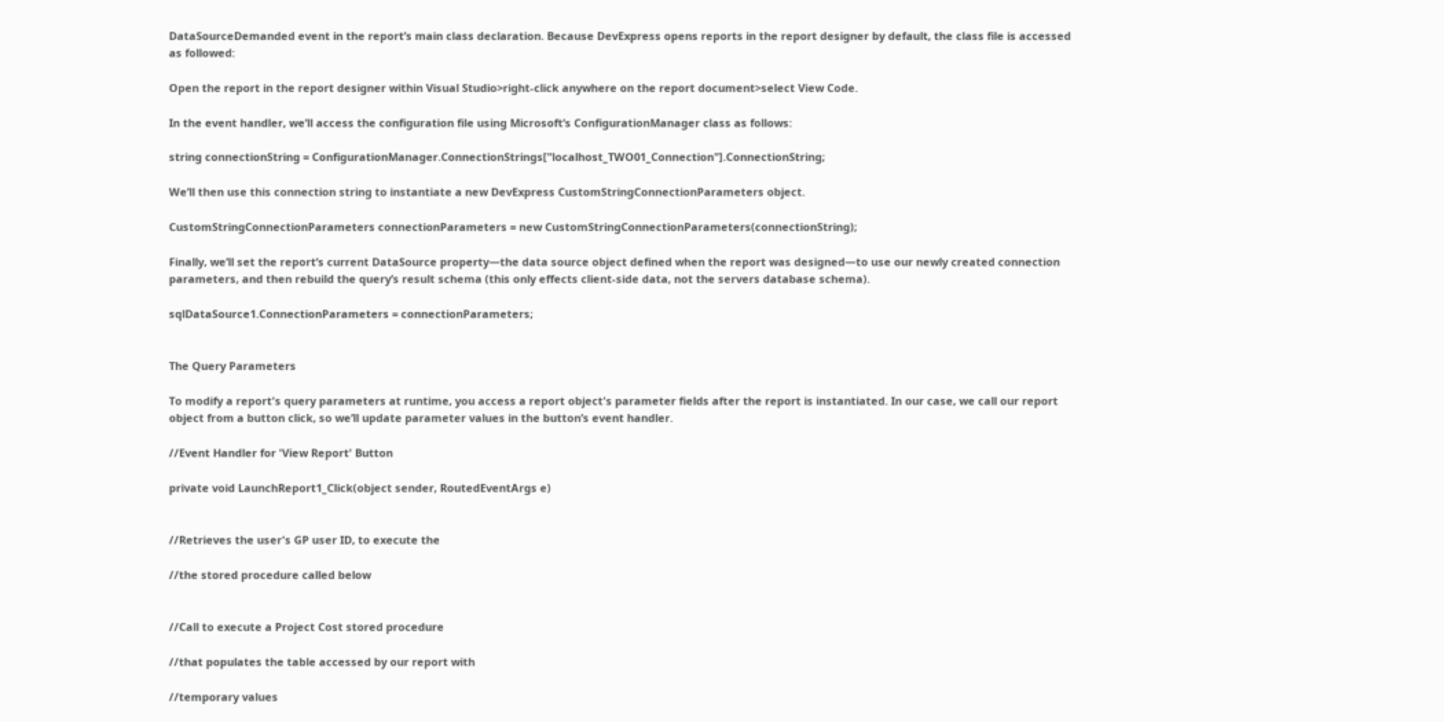DataSourceDemanded event in the report’s main class declaration. Because DevExpress opens reports in the report designer by default, the class file is accessed as followed:

Open the report in the report designer within Visual Studio>right-click anywhere on the report document>select View Code.

In the event handler, we’ll access the configuration file using Microsoft’s ConfigurationManager class as follows:

string connectionString = ConfigurationManager.ConnectionStrings["localhost_TWO01_Connection"].ConnectionString;

We’ll then use this connection string to instantiate a new DevExpress CustomStringConnectionParameters object.

CustomStringConnectionParameters connectionParameters = new CustomStringConnectionParameters(connectionString);

Finally, we’ll set the report’s current DataSource property—the data source object defined when the report was designed—to use our newly created connection parameters, and then rebuild the query’s result schema (this only effects client-side data, not the servers database schema).

sqlDataSource1.ConnectionParameters = connectionParameters;


The Query Parameters

To modify a report's query parameters at runtime, you access a report object's parameter fields after the report is instantiated. In our case, we call our report object from a button click, so we’ll update parameter values in the button’s event handler.

//Event Handler for 'View Report' Button

private void LaunchReport1_Click(object sender, RoutedEventArgs e)


//Retrieves the user's GP user ID, to execute the

//the stored procedure called below


//Call to execute a Project Cost stored procedure

//that populates the table accessed by our report with

//temporary values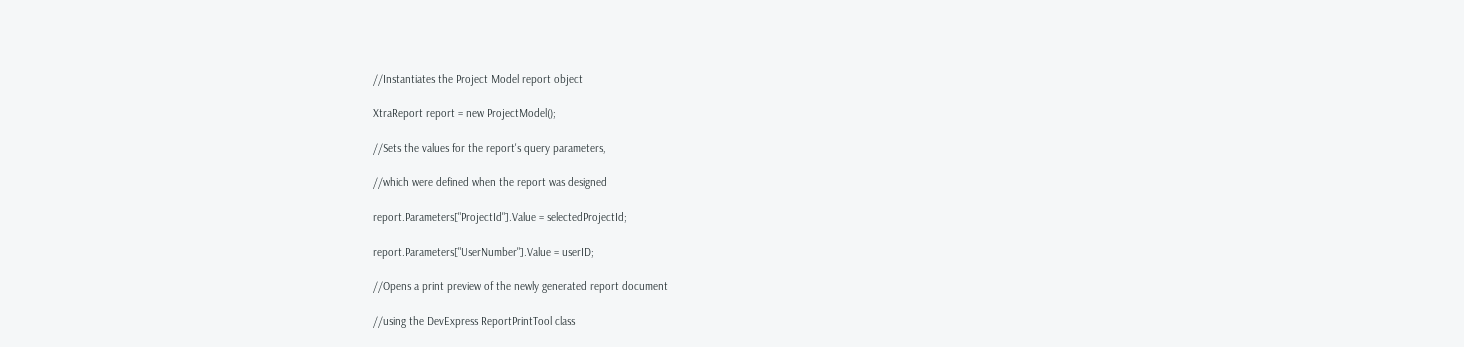//Instantiates the Project Model report object

XtraReport report = new ProjectModel();

//Sets the values for the report's query parameters,

//which were defined when the report was designed

report.Parameters["ProjectId"].Value = selectedProjectId;

report.Parameters["UserNumber"].Value = userID;

//Opens a print preview of the newly generated report document

//using the DevExpress ReportPrintTool class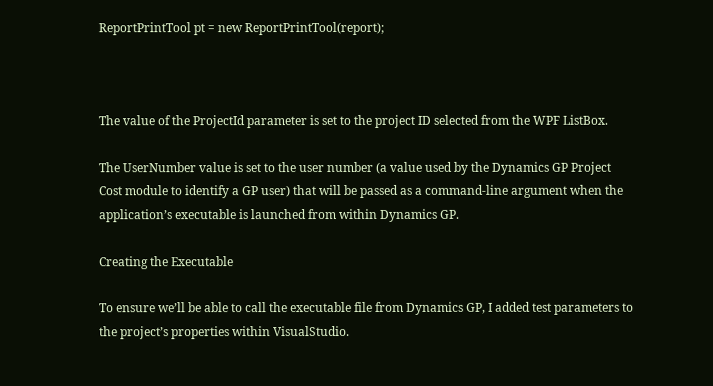ReportPrintTool pt = new ReportPrintTool(report);



The value of the ProjectId parameter is set to the project ID selected from the WPF ListBox.

The UserNumber value is set to the user number (a value used by the Dynamics GP Project Cost module to identify a GP user) that will be passed as a command-line argument when the application’s executable is launched from within Dynamics GP.

Creating the Executable

To ensure we’ll be able to call the executable file from Dynamics GP, I added test parameters to the project’s properties within VisualStudio.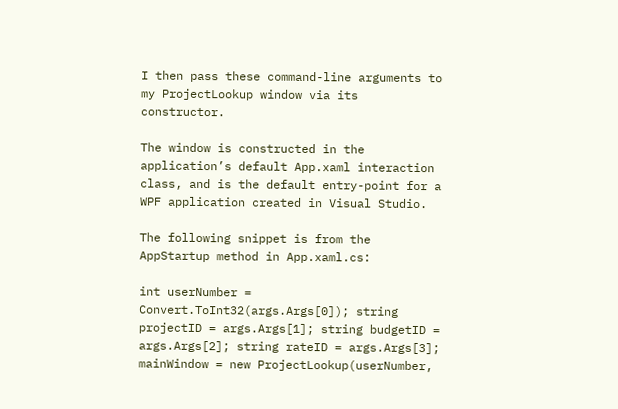I then pass these command-line arguments to my ProjectLookup window via its constructor.

The window is constructed in the application’s default App.xaml interaction class, and is the default entry-point for a WPF application created in Visual Studio.

The following snippet is from the AppStartup method in App.xaml.cs:

int userNumber = Convert.ToInt32(args.Args[0]); string projectID = args.Args[1]; string budgetID = args.Args[2]; string rateID = args.Args[3]; mainWindow = new ProjectLookup(userNumber,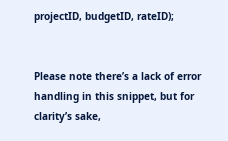projectID, budgetID, rateID);


Please note there’s a lack of error handling in this snippet, but for clarity’s sake,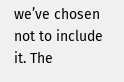we’ve chosen not to include it. The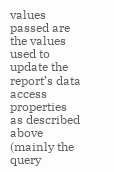values passed are the values used to update the report’s data access properties as described above (mainly the query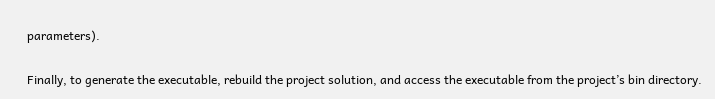parameters).

Finally, to generate the executable, rebuild the project solution, and access the executable from the project’s bin directory.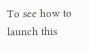To see how to launch this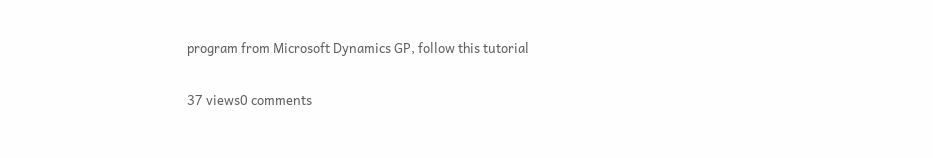program from Microsoft Dynamics GP, follow this tutorial

37 views0 comments